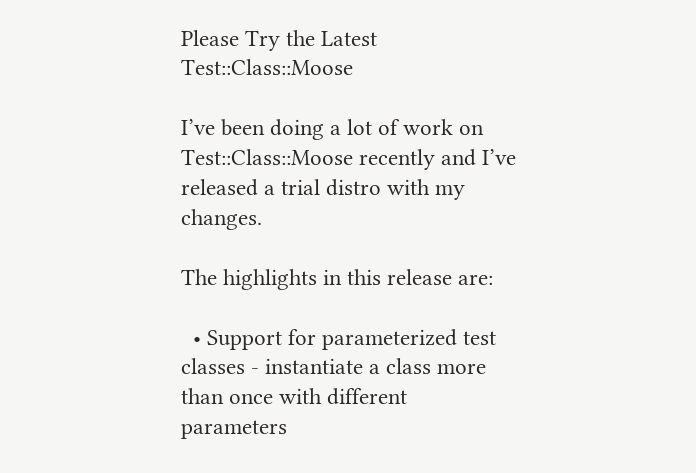Please Try the Latest Test::Class::Moose

I’ve been doing a lot of work on Test::Class::Moose recently and I’ve released a trial distro with my changes.

The highlights in this release are:

  • Support for parameterized test classes - instantiate a class more than once with different parameters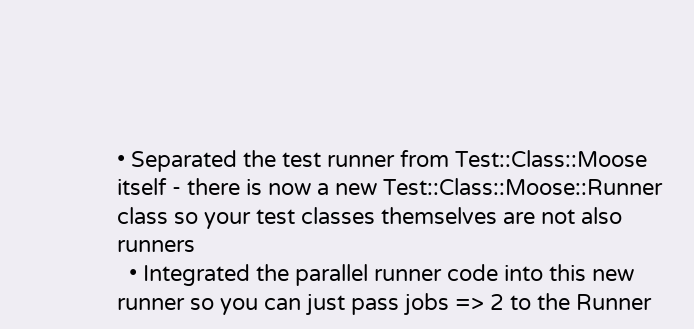• Separated the test runner from Test::Class::Moose itself - there is now a new Test::Class::Moose::Runner class so your test classes themselves are not also runners
  • Integrated the parallel runner code into this new runner so you can just pass jobs => 2 to the Runner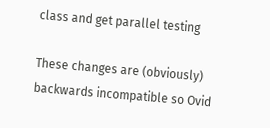class and get parallel testing

These changes are (obviously) backwards incompatible so Ovid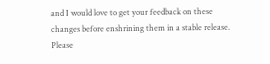and I would love to get your feedback on these changes before enshrining them in a stable release. Please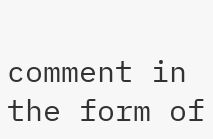comment in the form of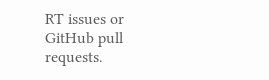RT issues or GitHub pull requests.